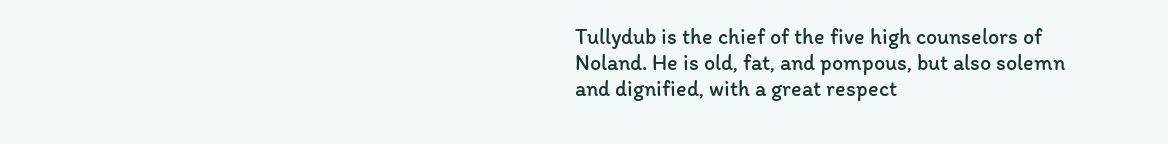Tullydub is the chief of the five high counselors of Noland. He is old, fat, and pompous, but also solemn and dignified, with a great respect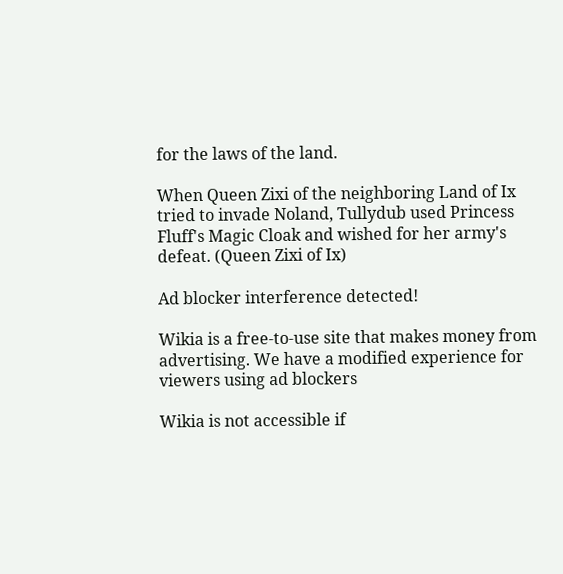for the laws of the land.

When Queen Zixi of the neighboring Land of Ix tried to invade Noland, Tullydub used Princess Fluff's Magic Cloak and wished for her army's defeat. (Queen Zixi of Ix)

Ad blocker interference detected!

Wikia is a free-to-use site that makes money from advertising. We have a modified experience for viewers using ad blockers

Wikia is not accessible if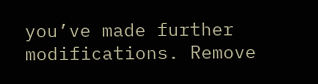you’ve made further modifications. Remove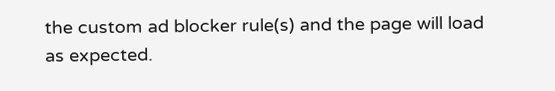the custom ad blocker rule(s) and the page will load as expected.